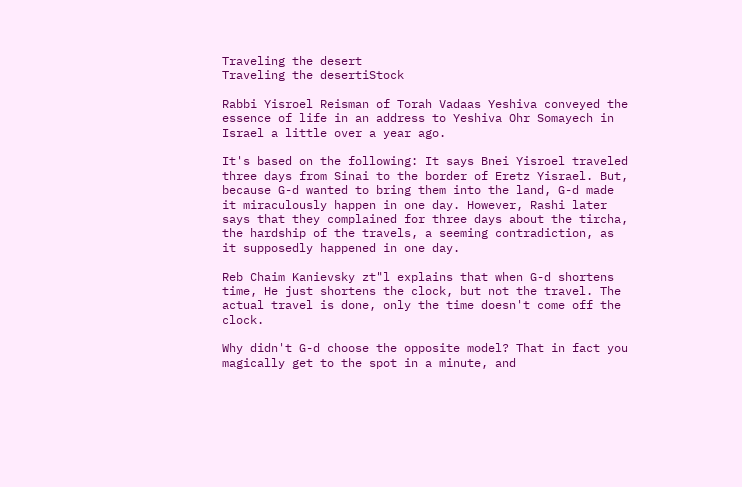Traveling the desert
Traveling the desertiStock

Rabbi Yisroel Reisman of Torah Vadaas Yeshiva conveyed the essence of life in an address to Yeshiva Ohr Somayech in Israel a little over a year ago.

It's based on the following: It says Bnei Yisroel traveled three days from Sinai to the border of Eretz Yisrael. But, because G-d wanted to bring them into the land, G-d made it miraculously happen in one day. However, Rashi later says that they complained for three days about the tircha, the hardship of the travels, a seeming contradiction, as it supposedly happened in one day.

Reb Chaim Kanievsky zt"l explains that when G-d shortens time, He just shortens the clock, but not the travel. The actual travel is done, only the time doesn't come off the clock.

Why didn't G-d choose the opposite model? That in fact you magically get to the spot in a minute, and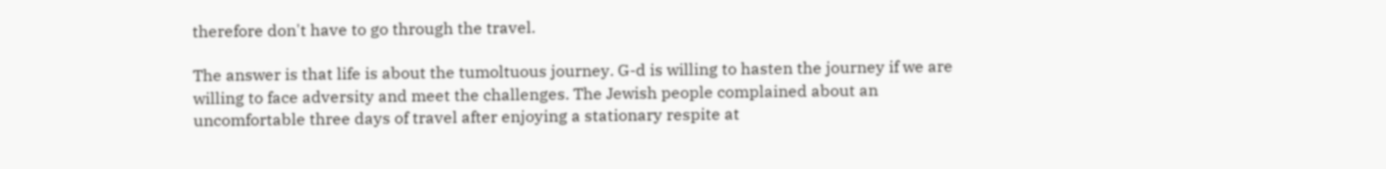therefore don't have to go through the travel.

The answer is that life is about the tumoltuous journey. G-d is willing to hasten the journey if we are willing to face adversity and meet the challenges. The Jewish people complained about an uncomfortable three days of travel after enjoying a stationary respite at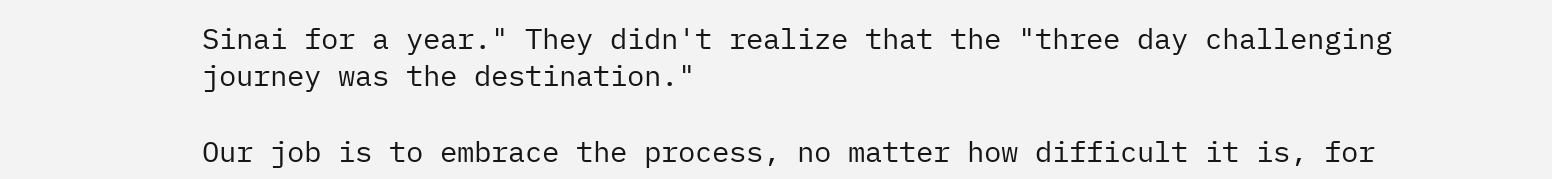Sinai for a year." They didn't realize that the "three day challenging journey was the destination."

Our job is to embrace the process, no matter how difficult it is, for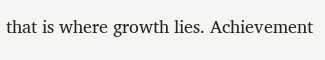that is where growth lies. Achievement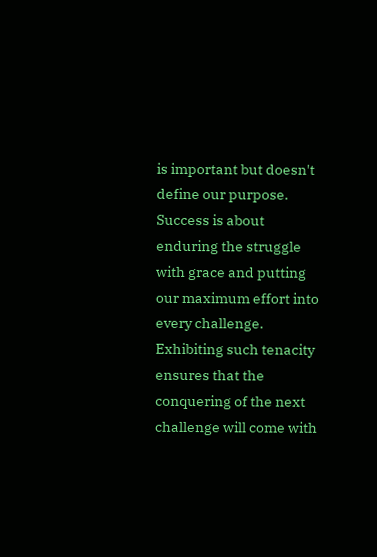is important but doesn't define our purpose. Success is about enduring the struggle with grace and putting our maximum effort into every challenge. Exhibiting such tenacity ensures that the conquering of the next challenge will come with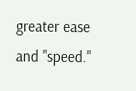greater ease and "speed."